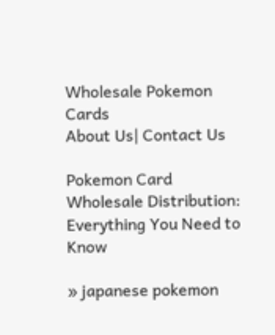Wholesale Pokemon Cards
About Us| Contact Us

Pokemon Card Wholesale Distribution: Everything You Need to Know

» japanese pokemon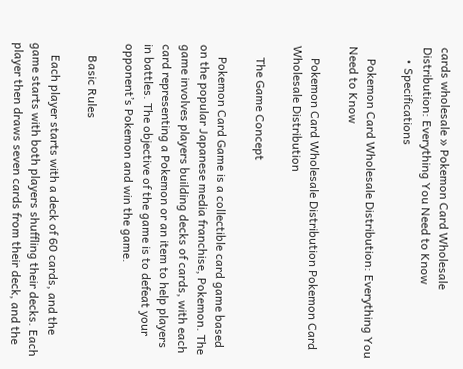cards wholesale » Pokemon Card Wholesale Distribution: Everything You Need to Know
    • Specifications

    Pokemon Card Wholesale Distribution: Everything You Need to Know

    Pokemon Card Wholesale Distribution Pokemon Card Wholesale Distribution

    The Game Concept

    Pokemon Card Game is a collectible card game based on the popular Japanese media franchise, Pokemon. The game involves players building decks of cards, with each card representing a Pokemon or an item to help players in battles. The objective of the game is to defeat your opponent’s Pokemon and win the game.

    Basic Rules

    Each player starts with a deck of 60 cards, and the game starts with both players shuffling their decks. Each player then draws seven cards from their deck, and the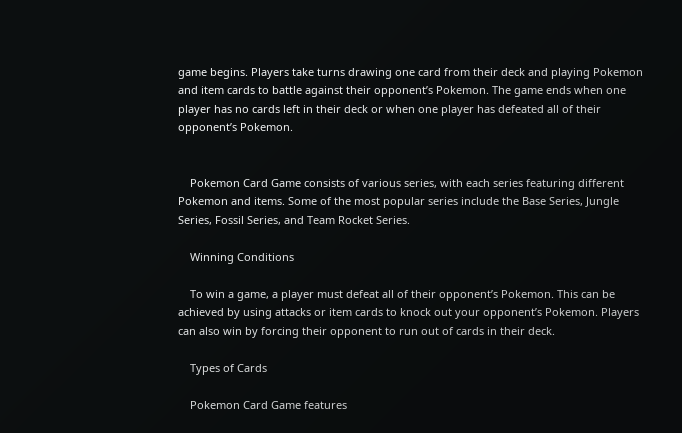game begins. Players take turns drawing one card from their deck and playing Pokemon and item cards to battle against their opponent’s Pokemon. The game ends when one player has no cards left in their deck or when one player has defeated all of their opponent’s Pokemon.


    Pokemon Card Game consists of various series, with each series featuring different Pokemon and items. Some of the most popular series include the Base Series, Jungle Series, Fossil Series, and Team Rocket Series.

    Winning Conditions

    To win a game, a player must defeat all of their opponent’s Pokemon. This can be achieved by using attacks or item cards to knock out your opponent’s Pokemon. Players can also win by forcing their opponent to run out of cards in their deck.

    Types of Cards

    Pokemon Card Game features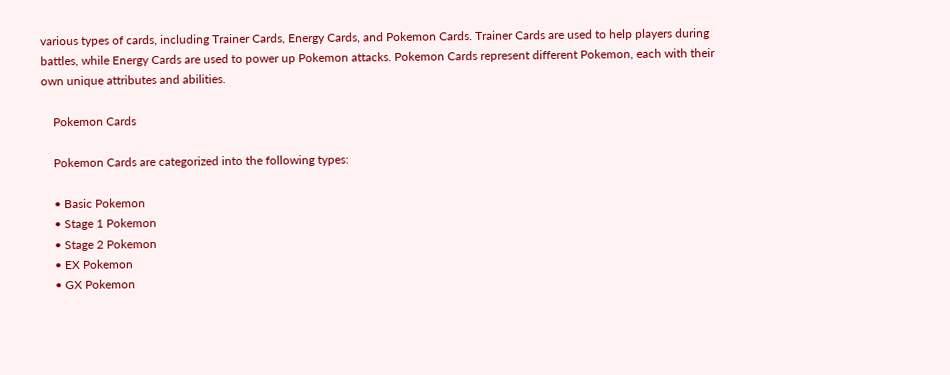various types of cards, including Trainer Cards, Energy Cards, and Pokemon Cards. Trainer Cards are used to help players during battles, while Energy Cards are used to power up Pokemon attacks. Pokemon Cards represent different Pokemon, each with their own unique attributes and abilities.

    Pokemon Cards

    Pokemon Cards are categorized into the following types:

    • Basic Pokemon
    • Stage 1 Pokemon
    • Stage 2 Pokemon
    • EX Pokemon
    • GX Pokemon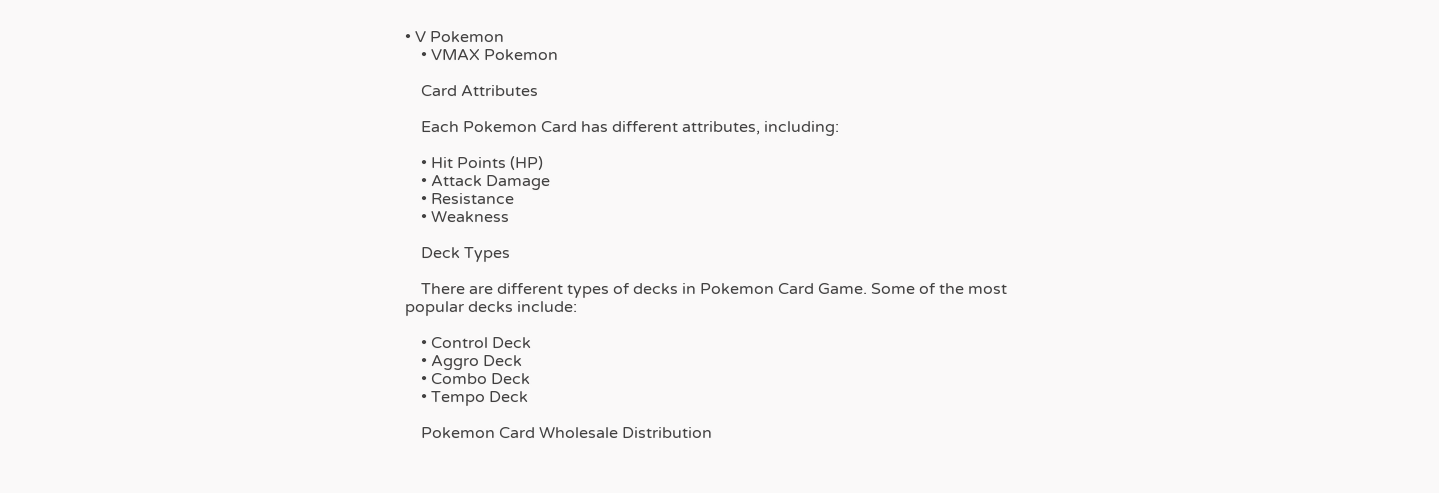• V Pokemon
    • VMAX Pokemon

    Card Attributes

    Each Pokemon Card has different attributes, including:

    • Hit Points (HP)
    • Attack Damage
    • Resistance
    • Weakness

    Deck Types

    There are different types of decks in Pokemon Card Game. Some of the most popular decks include:

    • Control Deck
    • Aggro Deck
    • Combo Deck
    • Tempo Deck

    Pokemon Card Wholesale Distribution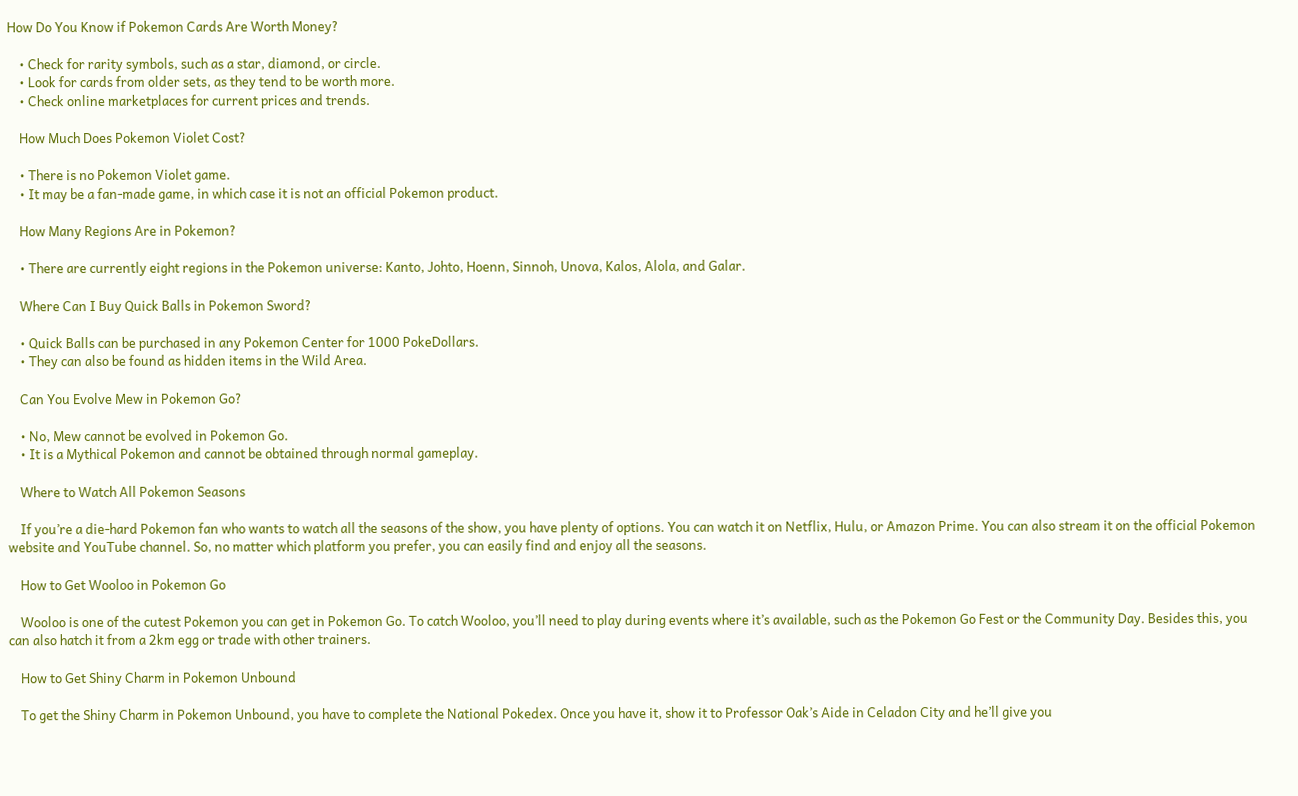How Do You Know if Pokemon Cards Are Worth Money?

    • Check for rarity symbols, such as a star, diamond, or circle.
    • Look for cards from older sets, as they tend to be worth more.
    • Check online marketplaces for current prices and trends.

    How Much Does Pokemon Violet Cost?

    • There is no Pokemon Violet game.
    • It may be a fan-made game, in which case it is not an official Pokemon product.

    How Many Regions Are in Pokemon?

    • There are currently eight regions in the Pokemon universe: Kanto, Johto, Hoenn, Sinnoh, Unova, Kalos, Alola, and Galar.

    Where Can I Buy Quick Balls in Pokemon Sword?

    • Quick Balls can be purchased in any Pokemon Center for 1000 PokeDollars.
    • They can also be found as hidden items in the Wild Area.

    Can You Evolve Mew in Pokemon Go?

    • No, Mew cannot be evolved in Pokemon Go.
    • It is a Mythical Pokemon and cannot be obtained through normal gameplay.

    Where to Watch All Pokemon Seasons

    If you’re a die-hard Pokemon fan who wants to watch all the seasons of the show, you have plenty of options. You can watch it on Netflix, Hulu, or Amazon Prime. You can also stream it on the official Pokemon website and YouTube channel. So, no matter which platform you prefer, you can easily find and enjoy all the seasons.

    How to Get Wooloo in Pokemon Go

    Wooloo is one of the cutest Pokemon you can get in Pokemon Go. To catch Wooloo, you’ll need to play during events where it’s available, such as the Pokemon Go Fest or the Community Day. Besides this, you can also hatch it from a 2km egg or trade with other trainers.

    How to Get Shiny Charm in Pokemon Unbound

    To get the Shiny Charm in Pokemon Unbound, you have to complete the National Pokedex. Once you have it, show it to Professor Oak’s Aide in Celadon City and he’ll give you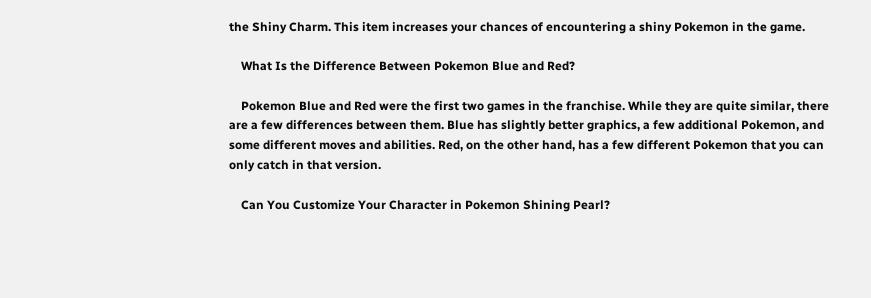the Shiny Charm. This item increases your chances of encountering a shiny Pokemon in the game.

    What Is the Difference Between Pokemon Blue and Red?

    Pokemon Blue and Red were the first two games in the franchise. While they are quite similar, there are a few differences between them. Blue has slightly better graphics, a few additional Pokemon, and some different moves and abilities. Red, on the other hand, has a few different Pokemon that you can only catch in that version.

    Can You Customize Your Character in Pokemon Shining Pearl?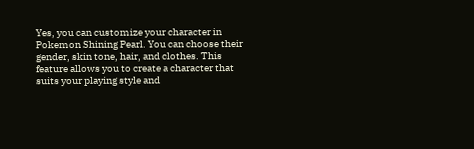Yes, you can customize your character in Pokemon Shining Pearl. You can choose their gender, skin tone, hair, and clothes. This feature allows you to create a character that suits your playing style and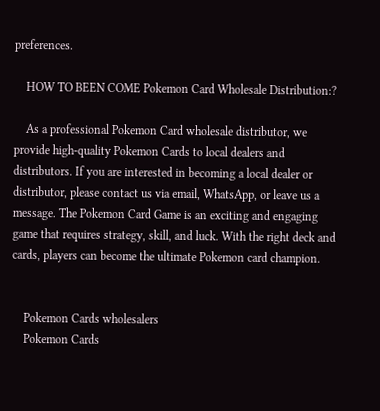preferences.

    HOW TO BEEN COME Pokemon Card Wholesale Distribution:?

    As a professional Pokemon Card wholesale distributor, we provide high-quality Pokemon Cards to local dealers and distributors. If you are interested in becoming a local dealer or distributor, please contact us via email, WhatsApp, or leave us a message. The Pokemon Card Game is an exciting and engaging game that requires strategy, skill, and luck. With the right deck and cards, players can become the ultimate Pokemon card champion.


    Pokemon Cards wholesalers
    Pokemon Cards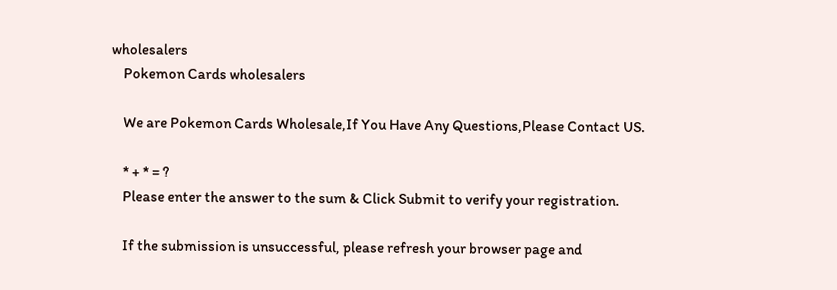wholesalers
    Pokemon Cards wholesalers

    We are Pokemon Cards Wholesale,If You Have Any Questions,Please Contact US.

    * + * = ?
    Please enter the answer to the sum & Click Submit to verify your registration.

    If the submission is unsuccessful, please refresh your browser page and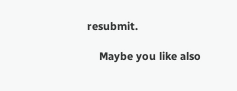resubmit.

    Maybe you like also